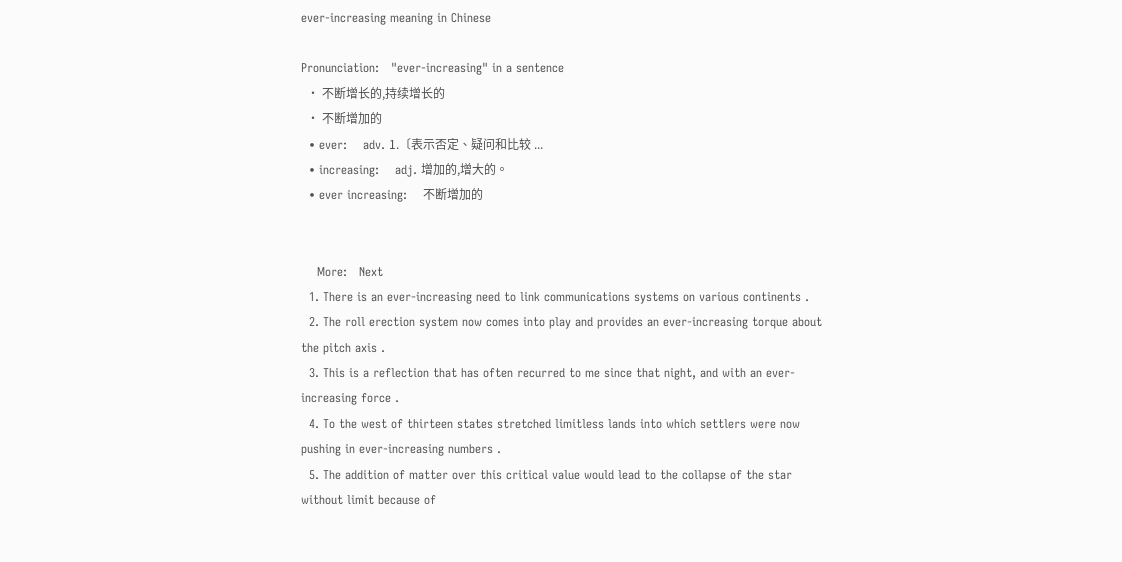ever-increasing meaning in Chinese

Pronunciation:   "ever-increasing" in a sentence
  • 不断增长的,持续增长的
  • 不断增加的
  • ever:    adv. 1.〔表示否定、疑问和比较 ...
  • increasing:    adj. 增加的,增大的。
  • ever increasing:    不断增加的


    More:   Next
  1. There is an ever-increasing need to link communications systems on various continents .
  2. The roll erection system now comes into play and provides an ever-increasing torque about the pitch axis .
  3. This is a reflection that has often recurred to me since that night, and with an ever-increasing force .
  4. To the west of thirteen states stretched limitless lands into which settlers were now pushing in ever-increasing numbers .
  5. The addition of matter over this critical value would lead to the collapse of the star without limit because of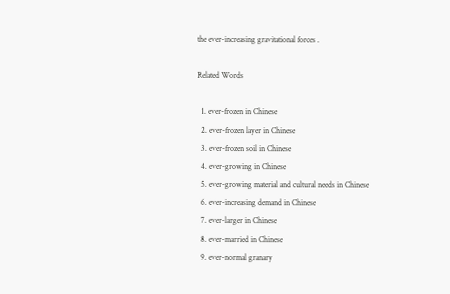the ever-increasing gravitational forces .

Related Words

  1. ever-frozen in Chinese
  2. ever-frozen layer in Chinese
  3. ever-frozen soil in Chinese
  4. ever-growing in Chinese
  5. ever-growing material and cultural needs in Chinese
  6. ever-increasing demand in Chinese
  7. ever-larger in Chinese
  8. ever-married in Chinese
  9. ever-normal granary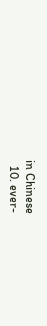in Chinese
  10. ever-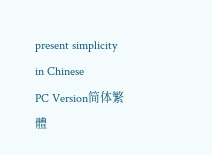present simplicity in Chinese
PC Version简体繁體